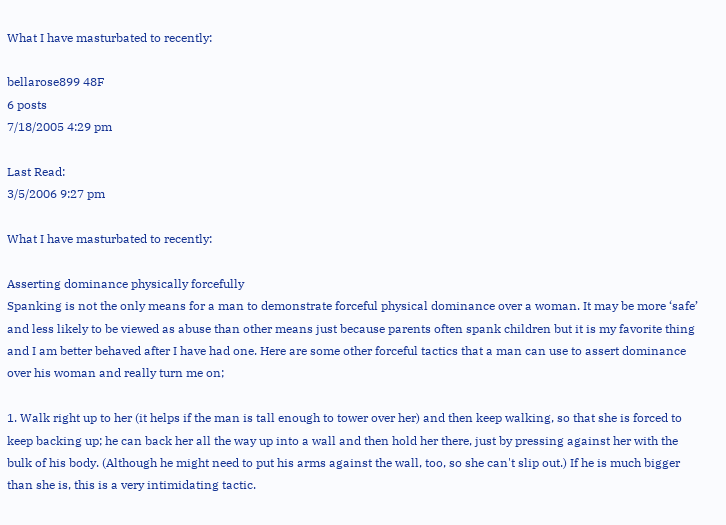What I have masturbated to recently:

bellarose899 48F
6 posts
7/18/2005 4:29 pm

Last Read:
3/5/2006 9:27 pm

What I have masturbated to recently:

Asserting dominance physically forcefully
Spanking is not the only means for a man to demonstrate forceful physical dominance over a woman. It may be more ‘safe’ and less likely to be viewed as abuse than other means just because parents often spank children but it is my favorite thing and I am better behaved after I have had one. Here are some other forceful tactics that a man can use to assert dominance over his woman and really turn me on;

1. Walk right up to her (it helps if the man is tall enough to tower over her) and then keep walking, so that she is forced to keep backing up; he can back her all the way up into a wall and then hold her there, just by pressing against her with the bulk of his body. (Although he might need to put his arms against the wall, too, so she can't slip out.) If he is much bigger than she is, this is a very intimidating tactic.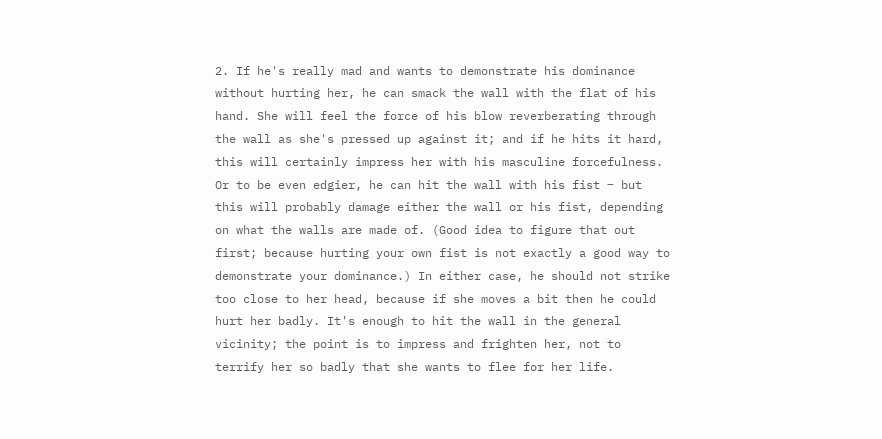2. If he's really mad and wants to demonstrate his dominance without hurting her, he can smack the wall with the flat of his hand. She will feel the force of his blow reverberating through the wall as she's pressed up against it; and if he hits it hard, this will certainly impress her with his masculine forcefulness. Or to be even edgier, he can hit the wall with his fist ‒ but this will probably damage either the wall or his fist, depending on what the walls are made of. (Good idea to figure that out first; because hurting your own fist is not exactly a good way to demonstrate your dominance.) In either case, he should not strike too close to her head, because if she moves a bit then he could hurt her badly. It's enough to hit the wall in the general vicinity; the point is to impress and frighten her, not to terrify her so badly that she wants to flee for her life.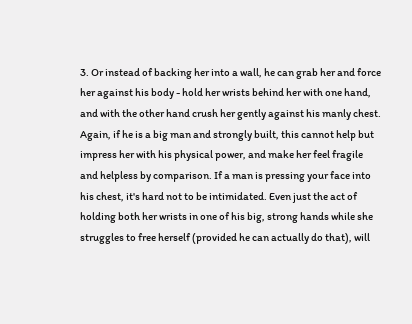3. Or instead of backing her into a wall, he can grab her and force her against his body - hold her wrists behind her with one hand, and with the other hand crush her gently against his manly chest. Again, if he is a big man and strongly built, this cannot help but impress her with his physical power, and make her feel fragile and helpless by comparison. If a man is pressing your face into his chest, it's hard not to be intimidated. Even just the act of holding both her wrists in one of his big, strong hands while she struggles to free herself (provided he can actually do that), will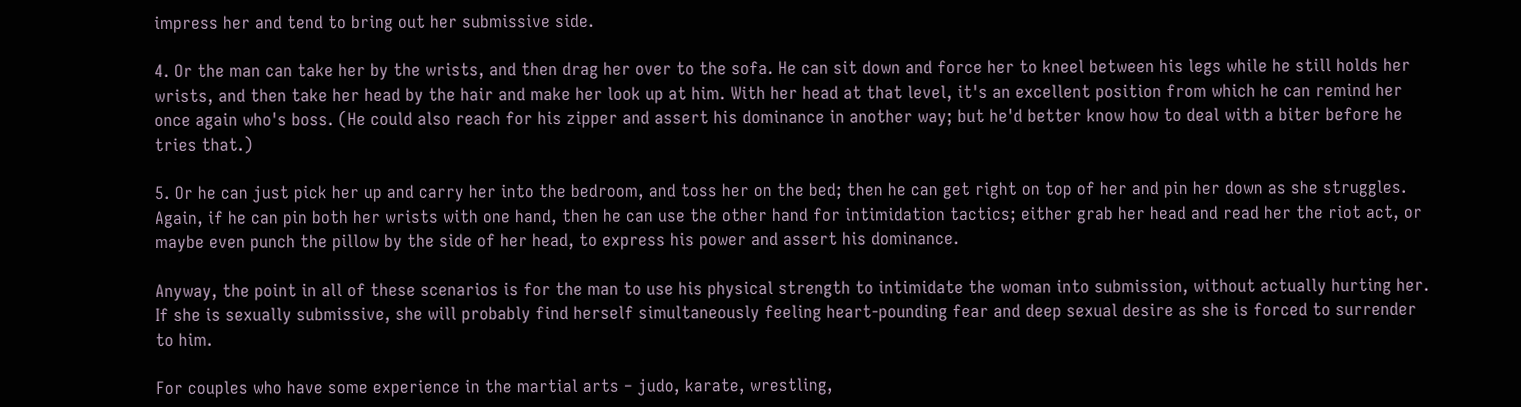impress her and tend to bring out her submissive side.

4. Or the man can take her by the wrists, and then drag her over to the sofa. He can sit down and force her to kneel between his legs while he still holds her wrists, and then take her head by the hair and make her look up at him. With her head at that level, it's an excellent position from which he can remind her once again who's boss. (He could also reach for his zipper and assert his dominance in another way; but he'd better know how to deal with a biter before he tries that.)

5. Or he can just pick her up and carry her into the bedroom, and toss her on the bed; then he can get right on top of her and pin her down as she struggles. Again, if he can pin both her wrists with one hand, then he can use the other hand for intimidation tactics; either grab her head and read her the riot act, or maybe even punch the pillow by the side of her head, to express his power and assert his dominance.

Anyway, the point in all of these scenarios is for the man to use his physical strength to intimidate the woman into submission, without actually hurting her. If she is sexually submissive, she will probably find herself simultaneously feeling heart-pounding fear and deep sexual desire as she is forced to surrender to him.

For couples who have some experience in the martial arts ‒ judo, karate, wrestling,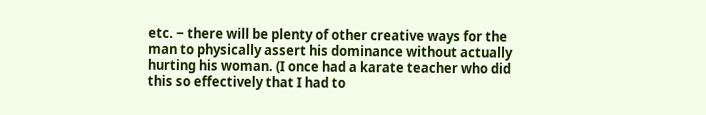etc. ‒ there will be plenty of other creative ways for the man to physically assert his dominance without actually hurting his woman. (I once had a karate teacher who did this so effectively that I had to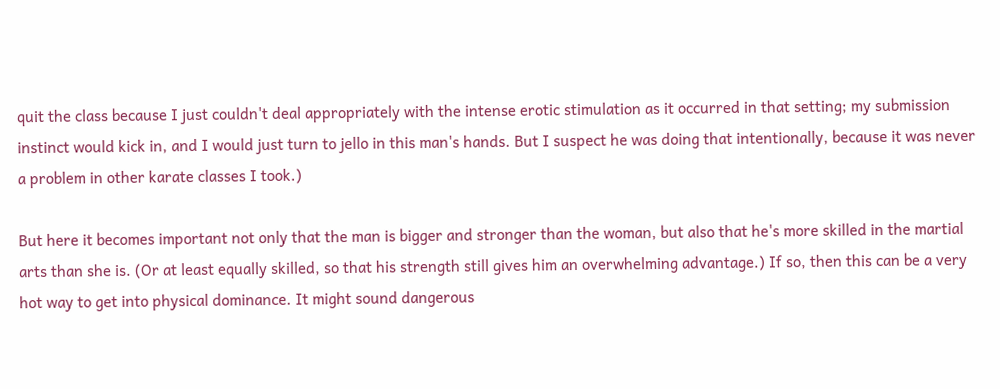quit the class because I just couldn't deal appropriately with the intense erotic stimulation as it occurred in that setting; my submission instinct would kick in, and I would just turn to jello in this man's hands. But I suspect he was doing that intentionally, because it was never a problem in other karate classes I took.)

But here it becomes important not only that the man is bigger and stronger than the woman, but also that he's more skilled in the martial arts than she is. (Or at least equally skilled, so that his strength still gives him an overwhelming advantage.) If so, then this can be a very hot way to get into physical dominance. It might sound dangerous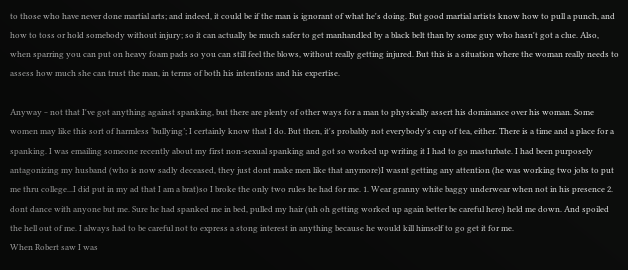to those who have never done martial arts; and indeed, it could be if the man is ignorant of what he's doing. But good martial artists know how to pull a punch, and how to toss or hold somebody without injury; so it can actually be much safer to get manhandled by a black belt than by some guy who hasn't got a clue. Also, when sparring you can put on heavy foam pads so you can still feel the blows, without really getting injured. But this is a situation where the woman really needs to assess how much she can trust the man, in terms of both his intentions and his expertise.

Anyway ‒ not that I've got anything against spanking, but there are plenty of other ways for a man to physically assert his dominance over his woman. Some women may like this sort of harmless ‘bullying’; I certainly know that I do. But then, it's probably not everybody's cup of tea, either. There is a time and a place for a spanking. I was emailing someone recently about my first non-sexual spanking and got so worked up writing it I had to go masturbate. I had been purposely antagonizing my husband (who is now sadly deceased, they just dont make men like that anymore)I wasnt getting any attention (he was working two jobs to put me thru college...I did put in my ad that I am a brat)so I broke the only two rules he had for me. 1. Wear granny white baggy underwear when not in his presence 2. dont dance with anyone but me. Sure he had spanked me in bed, pulled my hair (uh oh getting worked up again better be careful here) held me down. And spoiled the hell out of me. I always had to be careful not to express a stong interest in anything because he would kill himself to go get it for me.
When Robert saw I was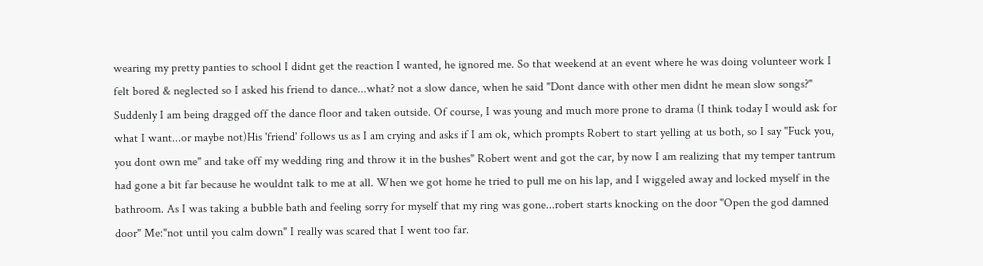wearing my pretty panties to school I didnt get the reaction I wanted, he ignored me. So that weekend at an event where he was doing volunteer work I felt bored & neglected so I asked his friend to dance...what? not a slow dance, when he said "Dont dance with other men didnt he mean slow songs?" Suddenly I am being dragged off the dance floor and taken outside. Of course, I was young and much more prone to drama (I think today I would ask for what I want...or maybe not)His 'friend' follows us as I am crying and asks if I am ok, which prompts Robert to start yelling at us both, so I say "Fuck you, you dont own me" and take off my wedding ring and throw it in the bushes" Robert went and got the car, by now I am realizing that my temper tantrum had gone a bit far because he wouldnt talk to me at all. When we got home he tried to pull me on his lap, and I wiggeled away and locked myself in the bathroom. As I was taking a bubble bath and feeling sorry for myself that my ring was gone...robert starts knocking on the door "Open the god damned door" Me:"not until you calm down" I really was scared that I went too far.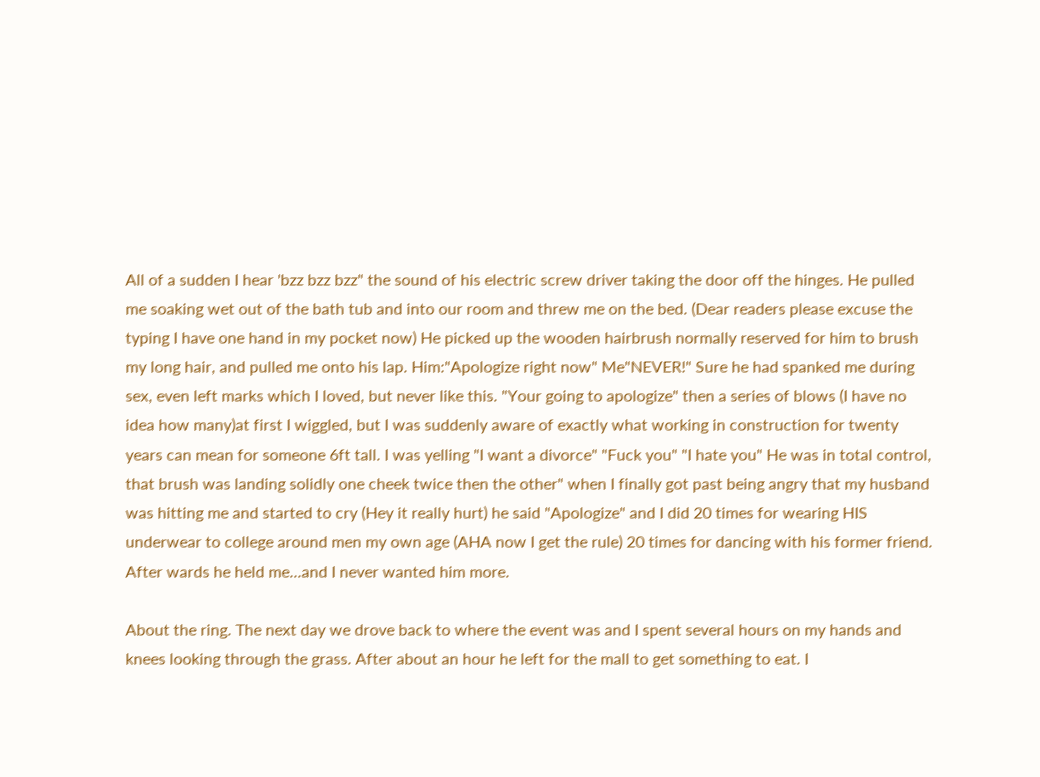All of a sudden I hear 'bzz bzz bzz" the sound of his electric screw driver taking the door off the hinges. He pulled me soaking wet out of the bath tub and into our room and threw me on the bed. (Dear readers please excuse the typing I have one hand in my pocket now) He picked up the wooden hairbrush normally reserved for him to brush my long hair, and pulled me onto his lap. Him:"Apologize right now" Me"NEVER!" Sure he had spanked me during sex, even left marks which I loved, but never like this. "Your going to apologize" then a series of blows (I have no idea how many)at first I wiggled, but I was suddenly aware of exactly what working in construction for twenty years can mean for someone 6ft tall. I was yelling "I want a divorce" "Fuck you" "I hate you" He was in total control, that brush was landing solidly one cheek twice then the other" when I finally got past being angry that my husband was hitting me and started to cry (Hey it really hurt) he said "Apologize" and I did 20 times for wearing HIS underwear to college around men my own age (AHA now I get the rule) 20 times for dancing with his former friend. After wards he held me...and I never wanted him more.

About the ring. The next day we drove back to where the event was and I spent several hours on my hands and knees looking through the grass. After about an hour he left for the mall to get something to eat. I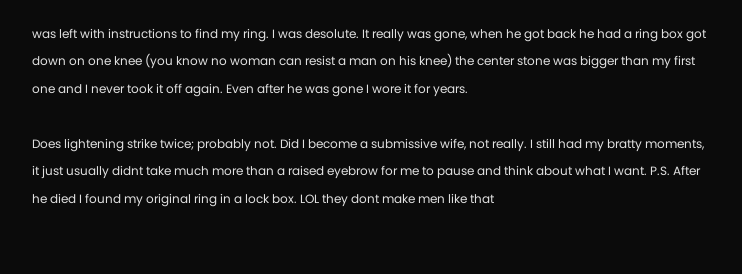was left with instructions to find my ring. I was desolute. It really was gone, when he got back he had a ring box got down on one knee (you know no woman can resist a man on his knee) the center stone was bigger than my first one and I never took it off again. Even after he was gone I wore it for years.

Does lightening strike twice; probably not. Did I become a submissive wife, not really. I still had my bratty moments, it just usually didnt take much more than a raised eyebrow for me to pause and think about what I want. P.S. After he died I found my original ring in a lock box. LOL they dont make men like that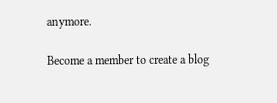anymore.

Become a member to create a blog